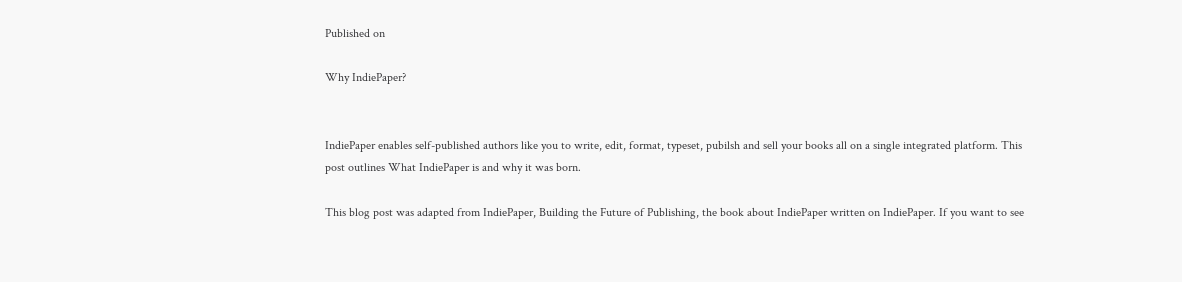Published on

Why IndiePaper?


IndiePaper enables self-published authors like you to write, edit, format, typeset, pubilsh and sell your books all on a single integrated platform. This post outlines What IndiePaper is and why it was born.

This blog post was adapted from IndiePaper, Building the Future of Publishing, the book about IndiePaper written on IndiePaper. If you want to see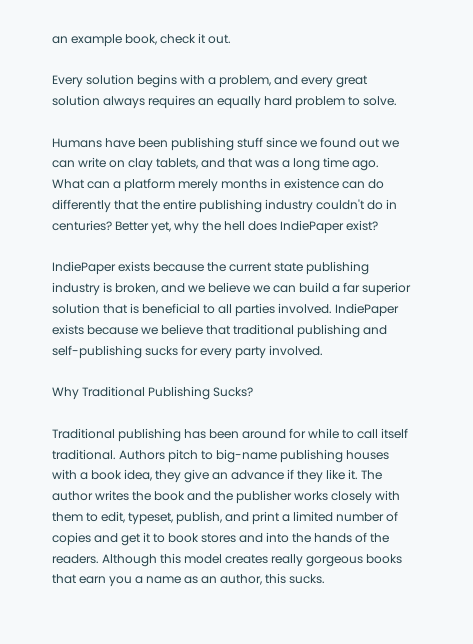an example book, check it out.

Every solution begins with a problem, and every great solution always requires an equally hard problem to solve.

Humans have been publishing stuff since we found out we can write on clay tablets, and that was a long time ago. What can a platform merely months in existence can do differently that the entire publishing industry couldn't do in centuries? Better yet, why the hell does IndiePaper exist?

IndiePaper exists because the current state publishing industry is broken, and we believe we can build a far superior solution that is beneficial to all parties involved. IndiePaper exists because we believe that traditional publishing and self-publishing sucks for every party involved.

Why Traditional Publishing Sucks?

Traditional publishing has been around for while to call itself traditional. Authors pitch to big-name publishing houses with a book idea, they give an advance if they like it. The author writes the book and the publisher works closely with them to edit, typeset, publish, and print a limited number of copies and get it to book stores and into the hands of the readers. Although this model creates really gorgeous books that earn you a name as an author, this sucks.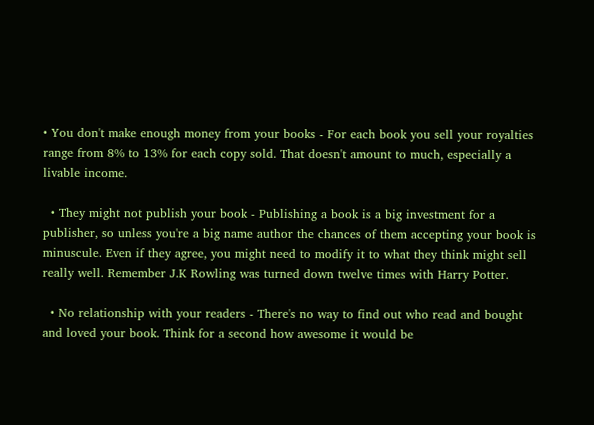• You don't make enough money from your books - For each book you sell your royalties range from 8% to 13% for each copy sold. That doesn't amount to much, especially a livable income.

  • They might not publish your book - Publishing a book is a big investment for a publisher, so unless you're a big name author the chances of them accepting your book is minuscule. Even if they agree, you might need to modify it to what they think might sell really well. Remember J.K Rowling was turned down twelve times with Harry Potter.

  • No relationship with your readers - There's no way to find out who read and bought and loved your book. Think for a second how awesome it would be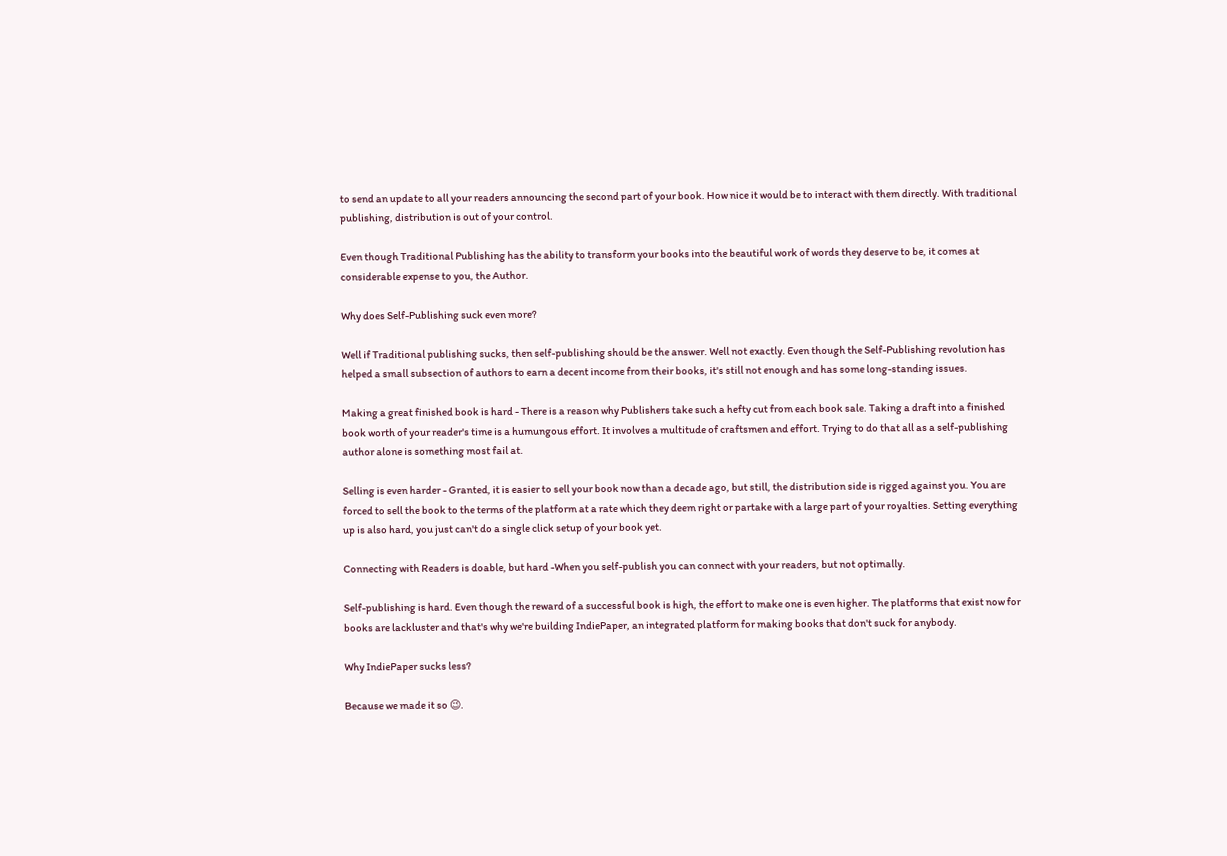to send an update to all your readers announcing the second part of your book. How nice it would be to interact with them directly. With traditional publishing, distribution is out of your control.

Even though Traditional Publishing has the ability to transform your books into the beautiful work of words they deserve to be, it comes at considerable expense to you, the Author.

Why does Self-Publishing suck even more?

Well if Traditional publishing sucks, then self-publishing should be the answer. Well not exactly. Even though the Self-Publishing revolution has helped a small subsection of authors to earn a decent income from their books, it's still not enough and has some long-standing issues.

Making a great finished book is hard - There is a reason why Publishers take such a hefty cut from each book sale. Taking a draft into a finished book worth of your reader's time is a humungous effort. It involves a multitude of craftsmen and effort. Trying to do that all as a self-publishing author alone is something most fail at.

Selling is even harder - Granted, it is easier to sell your book now than a decade ago, but still, the distribution side is rigged against you. You are forced to sell the book to the terms of the platform at a rate which they deem right or partake with a large part of your royalties. Setting everything up is also hard, you just can't do a single click setup of your book yet.

Connecting with Readers is doable, but hard -When you self-publish you can connect with your readers, but not optimally.

Self-publishing is hard. Even though the reward of a successful book is high, the effort to make one is even higher. The platforms that exist now for books are lackluster and that's why we're building IndiePaper, an integrated platform for making books that don't suck for anybody.

Why IndiePaper sucks less?

Because we made it so 😉.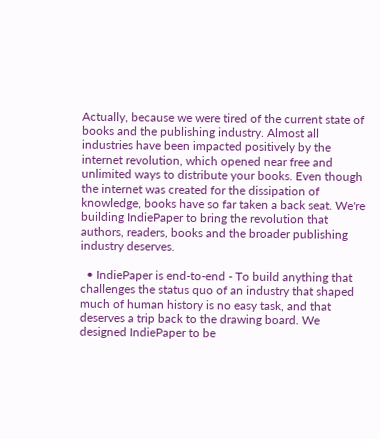Actually, because we were tired of the current state of books and the publishing industry. Almost all industries have been impacted positively by the internet revolution, which opened near free and unlimited ways to distribute your books. Even though the internet was created for the dissipation of knowledge, books have so far taken a back seat. We're building IndiePaper to bring the revolution that authors, readers, books and the broader publishing industry deserves.

  • IndiePaper is end-to-end - To build anything that challenges the status quo of an industry that shaped much of human history is no easy task, and that deserves a trip back to the drawing board. We designed IndiePaper to be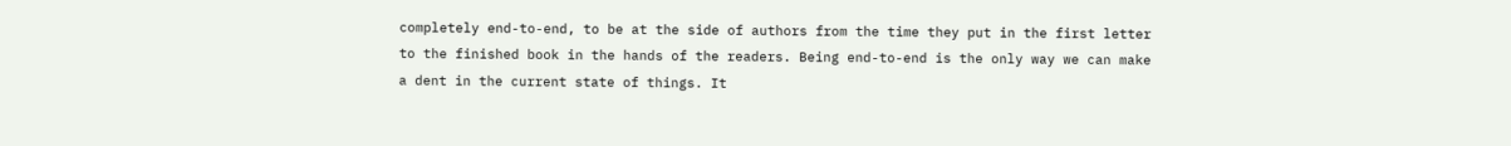completely end-to-end, to be at the side of authors from the time they put in the first letter to the finished book in the hands of the readers. Being end-to-end is the only way we can make a dent in the current state of things. It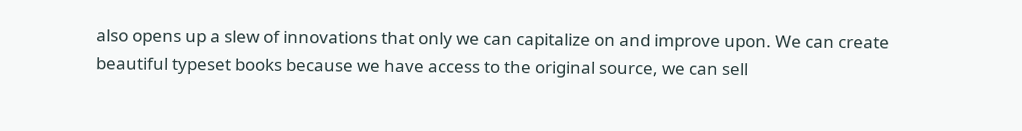also opens up a slew of innovations that only we can capitalize on and improve upon. We can create beautiful typeset books because we have access to the original source, we can sell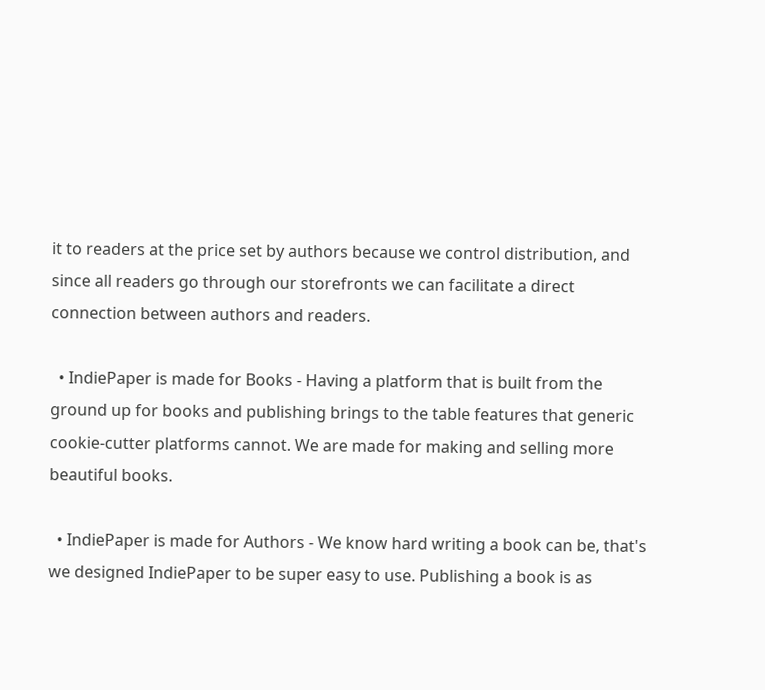it to readers at the price set by authors because we control distribution, and since all readers go through our storefronts we can facilitate a direct connection between authors and readers.

  • IndiePaper is made for Books - Having a platform that is built from the ground up for books and publishing brings to the table features that generic cookie-cutter platforms cannot. We are made for making and selling more beautiful books.

  • IndiePaper is made for Authors - We know hard writing a book can be, that's we designed IndiePaper to be super easy to use. Publishing a book is as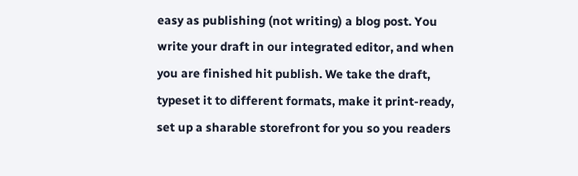easy as publishing (not writing) a blog post. You write your draft in our integrated editor, and when you are finished hit publish. We take the draft, typeset it to different formats, make it print-ready, set up a sharable storefront for you so you readers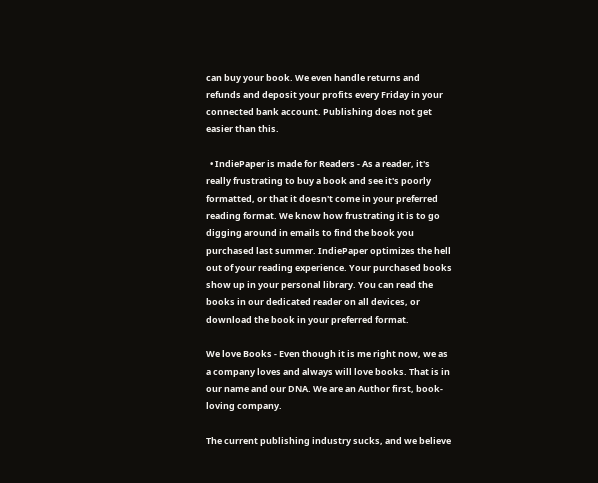can buy your book. We even handle returns and refunds and deposit your profits every Friday in your connected bank account. Publishing does not get easier than this.

  • IndiePaper is made for Readers - As a reader, it's really frustrating to buy a book and see it's poorly formatted, or that it doesn't come in your preferred reading format. We know how frustrating it is to go digging around in emails to find the book you purchased last summer. IndiePaper optimizes the hell out of your reading experience. Your purchased books show up in your personal library. You can read the books in our dedicated reader on all devices, or download the book in your preferred format.

We love Books - Even though it is me right now, we as a company loves and always will love books. That is in our name and our DNA. We are an Author first, book-loving company.

The current publishing industry sucks, and we believe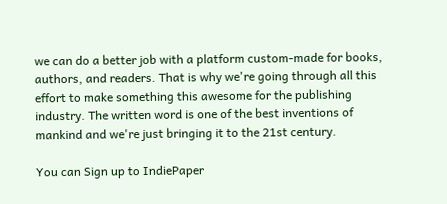we can do a better job with a platform custom-made for books, authors, and readers. That is why we're going through all this effort to make something this awesome for the publishing industry. The written word is one of the best inventions of mankind and we're just bringing it to the 21st century.

You can Sign up to IndiePaper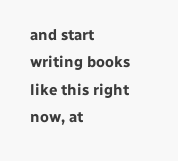and start writing books like this right now, at